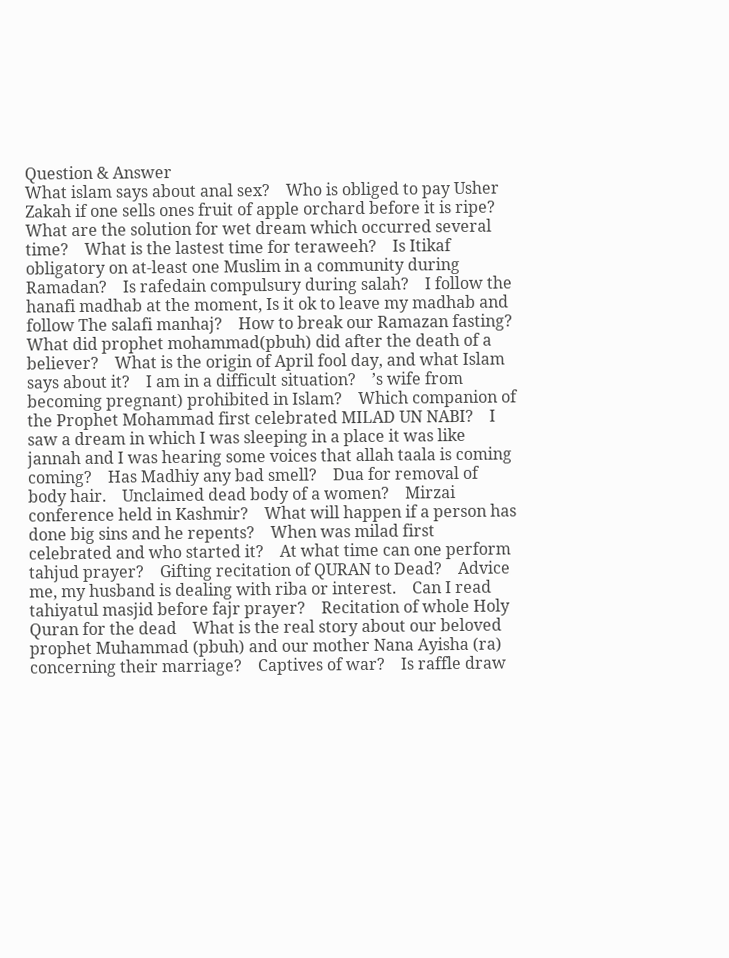Question & Answer
What islam says about anal sex?    Who is obliged to pay Usher Zakah if one sells ones fruit of apple orchard before it is ripe?    What are the solution for wet dream which occurred several time?    What is the lastest time for teraweeh?    Is Itikaf obligatory on at-least one Muslim in a community during Ramadan?    Is rafedain compulsury during salah?    I follow the hanafi madhab at the moment, Is it ok to leave my madhab and follow The salafi manhaj?    How to break our Ramazan fasting?    What did prophet mohammad(pbuh) did after the death of a believer?    What is the origin of April fool day, and what Islam says about it?    I am in a difficult situation?    ’s wife from becoming pregnant) prohibited in Islam?    Which companion of the Prophet Mohammad first celebrated MILAD UN NABI?    I saw a dream in which I was sleeping in a place it was like jannah and I was hearing some voices that allah taala is coming coming?    Has Madhiy any bad smell?    Dua for removal of body hair.    Unclaimed dead body of a women?    Mirzai conference held in Kashmir?    What will happen if a person has done big sins and he repents?    When was milad first celebrated and who started it?    At what time can one perform tahjud prayer?    Gifting recitation of QURAN to Dead?    Advice me, my husband is dealing with riba or interest.    Can I read tahiyatul masjid before fajr prayer?    Recitation of whole Holy Quran for the dead    What is the real story about our beloved prophet Muhammad (pbuh) and our mother Nana Ayisha (ra) concerning their marriage?    Captives of war?    Is raffle draw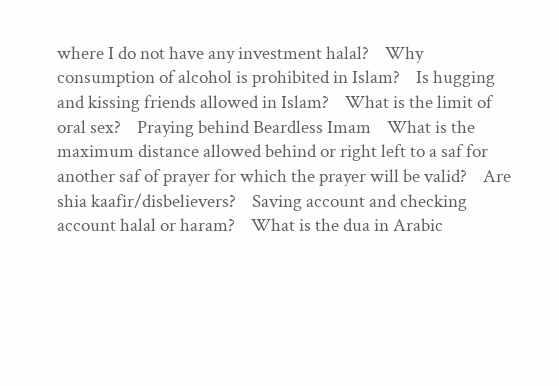where I do not have any investment halal?    Why consumption of alcohol is prohibited in Islam?    Is hugging and kissing friends allowed in Islam?    What is the limit of oral sex?    Praying behind Beardless Imam    What is the maximum distance allowed behind or right left to a saf for another saf of prayer for which the prayer will be valid?    Are shia kaafir/disbelievers?    Saving account and checking account halal or haram?    What is the dua in Arabic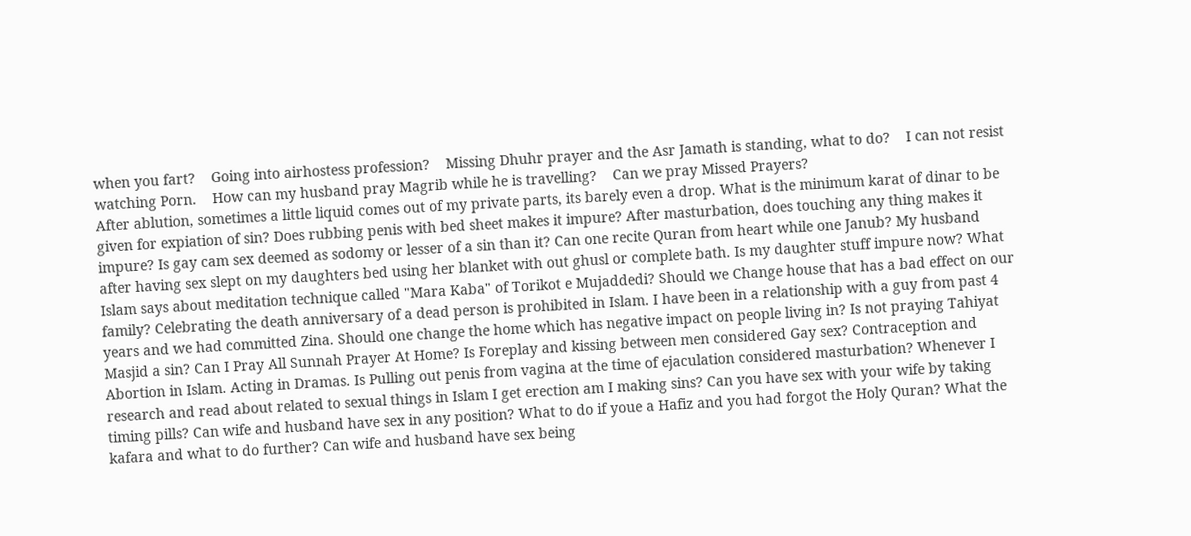when you fart?    Going into airhostess profession?    Missing Dhuhr prayer and the Asr Jamath is standing, what to do?    I can not resist watching Porn.    How can my husband pray Magrib while he is travelling?    Can we pray Missed Prayers?
After ablution, sometimes a little liquid comes out of my private parts, its barely even a drop. What is the minimum karat of dinar to be given for expiation of sin? Does rubbing penis with bed sheet makes it impure? After masturbation, does touching any thing makes it impure? Is gay cam sex deemed as sodomy or lesser of a sin than it? Can one recite Quran from heart while one Janub? My husband after having sex slept on my daughters bed using her blanket with out ghusl or complete bath. Is my daughter stuff impure now? What Islam says about meditation technique called "Mara Kaba" of Torikot e Mujaddedi? Should we Change house that has a bad effect on our family? Celebrating the death anniversary of a dead person is prohibited in Islam. I have been in a relationship with a guy from past 4 years and we had committed Zina. Should one change the home which has negative impact on people living in? Is not praying Tahiyat Masjid a sin? Can I Pray All Sunnah Prayer At Home? Is Foreplay and kissing between men considered Gay sex? Contraception and Abortion in Islam. Acting in Dramas. Is Pulling out penis from vagina at the time of ejaculation considered masturbation? Whenever I research and read about related to sexual things in Islam I get erection am I making sins? Can you have sex with your wife by taking timing pills? Can wife and husband have sex in any position? What to do if youe a Hafiz and you had forgot the Holy Quran? What the kafara and what to do further? Can wife and husband have sex being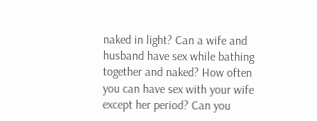naked in light? Can a wife and husband have sex while bathing together and naked? How often you can have sex with your wife except her period? Can you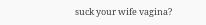suck your wife vagina?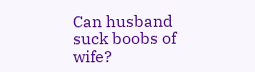Can husband suck boobs of wife?